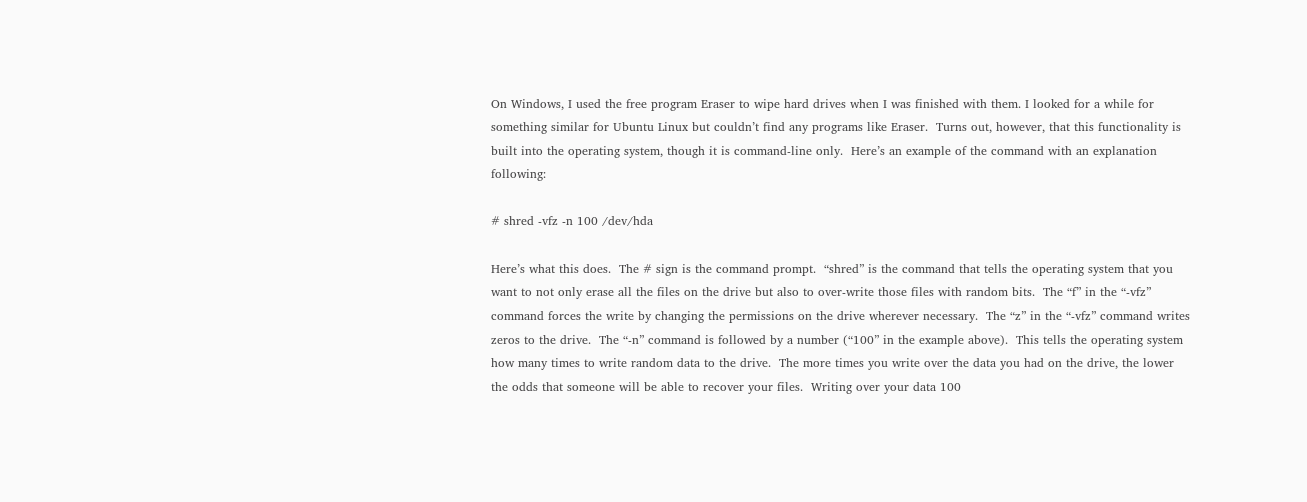On Windows, I used the free program Eraser to wipe hard drives when I was finished with them. I looked for a while for something similar for Ubuntu Linux but couldn’t find any programs like Eraser.  Turns out, however, that this functionality is built into the operating system, though it is command-line only.  Here’s an example of the command with an explanation following:

# shred -vfz -n 100 /dev/hda

Here’s what this does.  The # sign is the command prompt.  “shred” is the command that tells the operating system that you want to not only erase all the files on the drive but also to over-write those files with random bits.  The “f” in the “-vfz” command forces the write by changing the permissions on the drive wherever necessary.  The “z” in the “-vfz” command writes zeros to the drive.  The “-n” command is followed by a number (“100” in the example above).  This tells the operating system how many times to write random data to the drive.  The more times you write over the data you had on the drive, the lower the odds that someone will be able to recover your files.  Writing over your data 100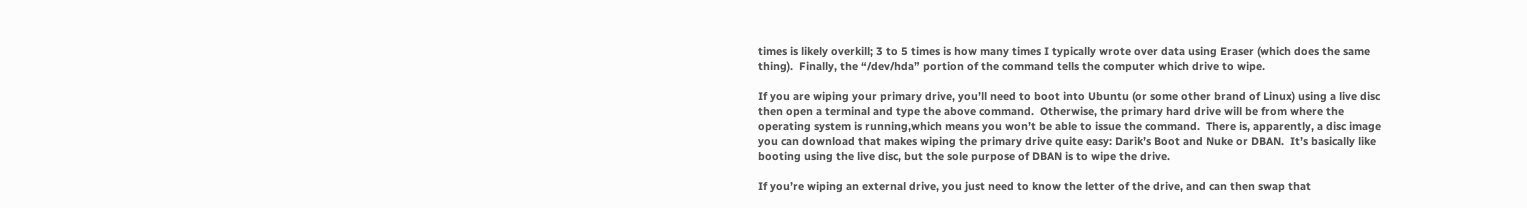times is likely overkill; 3 to 5 times is how many times I typically wrote over data using Eraser (which does the same thing).  Finally, the “/dev/hda” portion of the command tells the computer which drive to wipe.

If you are wiping your primary drive, you’ll need to boot into Ubuntu (or some other brand of Linux) using a live disc then open a terminal and type the above command.  Otherwise, the primary hard drive will be from where the operating system is running,which means you won’t be able to issue the command.  There is, apparently, a disc image you can download that makes wiping the primary drive quite easy: Darik’s Boot and Nuke or DBAN.  It’s basically like booting using the live disc, but the sole purpose of DBAN is to wipe the drive.

If you’re wiping an external drive, you just need to know the letter of the drive, and can then swap that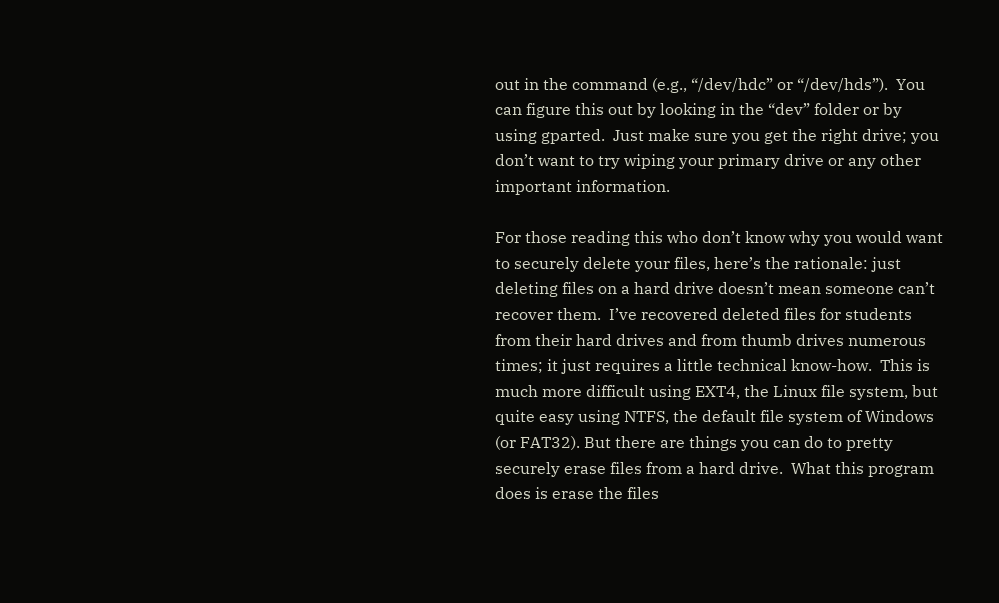out in the command (e.g., “/dev/hdc” or “/dev/hds”).  You can figure this out by looking in the “dev” folder or by using gparted.  Just make sure you get the right drive; you don’t want to try wiping your primary drive or any other important information.

For those reading this who don’t know why you would want to securely delete your files, here’s the rationale: just deleting files on a hard drive doesn’t mean someone can’t recover them.  I’ve recovered deleted files for students from their hard drives and from thumb drives numerous times; it just requires a little technical know-how.  This is much more difficult using EXT4, the Linux file system, but quite easy using NTFS, the default file system of Windows (or FAT32). But there are things you can do to pretty securely erase files from a hard drive.  What this program does is erase the files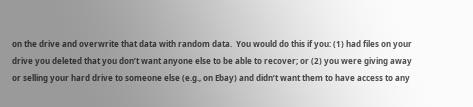on the drive and overwrite that data with random data.  You would do this if you: (1) had files on your drive you deleted that you don’t want anyone else to be able to recover; or (2) you were giving away or selling your hard drive to someone else (e.g., on Ebay) and didn’t want them to have access to any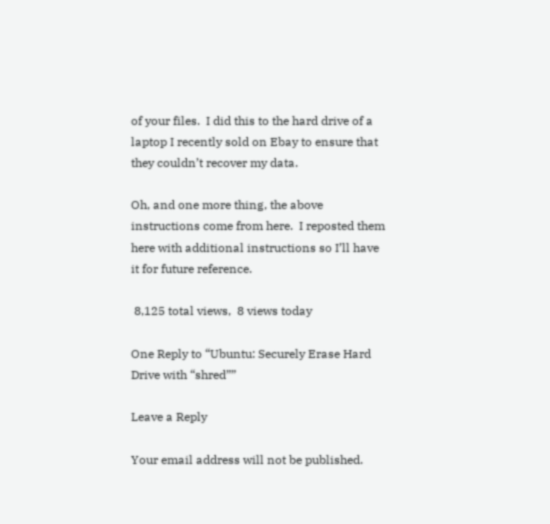of your files.  I did this to the hard drive of a laptop I recently sold on Ebay to ensure that they couldn’t recover my data.

Oh, and one more thing, the above instructions come from here.  I reposted them here with additional instructions so I’ll have it for future reference.

 8,125 total views,  8 views today

One Reply to “Ubuntu: Securely Erase Hard Drive with “shred””

Leave a Reply

Your email address will not be published.